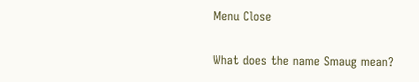Menu Close

What does the name Smaug mean?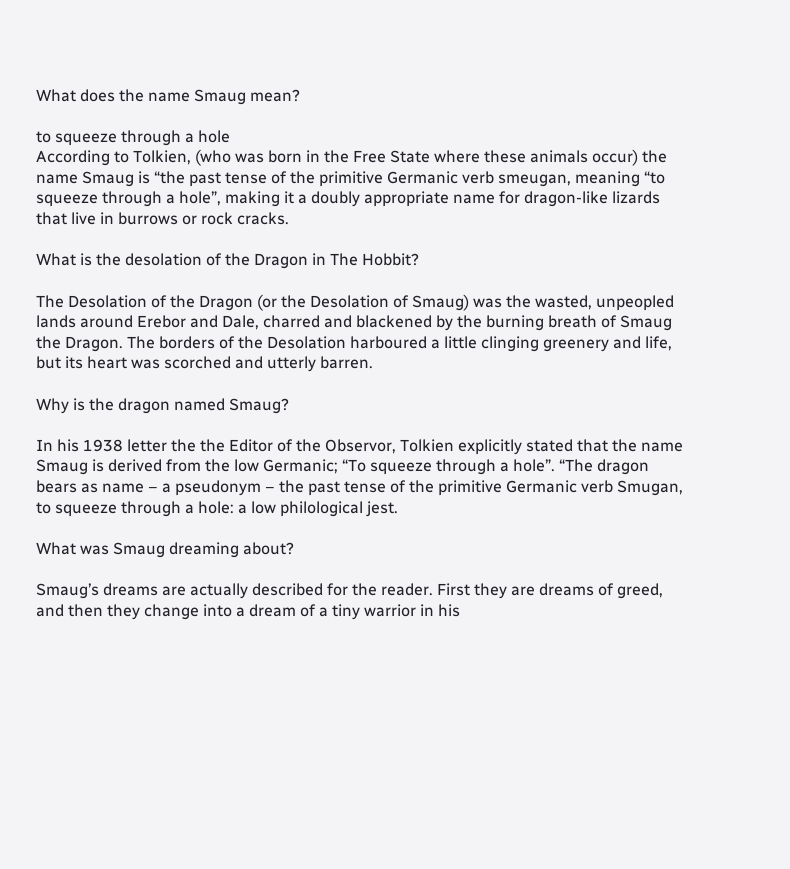What does the name Smaug mean?

to squeeze through a hole
According to Tolkien, (who was born in the Free State where these animals occur) the name Smaug is “the past tense of the primitive Germanic verb smeugan, meaning “to squeeze through a hole”, making it a doubly appropriate name for dragon-like lizards that live in burrows or rock cracks.

What is the desolation of the Dragon in The Hobbit?

The Desolation of the Dragon (or the Desolation of Smaug) was the wasted, unpeopled lands around Erebor and Dale, charred and blackened by the burning breath of Smaug the Dragon. The borders of the Desolation harboured a little clinging greenery and life, but its heart was scorched and utterly barren.

Why is the dragon named Smaug?

In his 1938 letter the the Editor of the Observor, Tolkien explicitly stated that the name Smaug is derived from the low Germanic; “To squeeze through a hole”. “The dragon bears as name – a pseudonym – the past tense of the primitive Germanic verb Smugan, to squeeze through a hole: a low philological jest.

What was Smaug dreaming about?

Smaug’s dreams are actually described for the reader. First they are dreams of greed, and then they change into a dream of a tiny warrior in his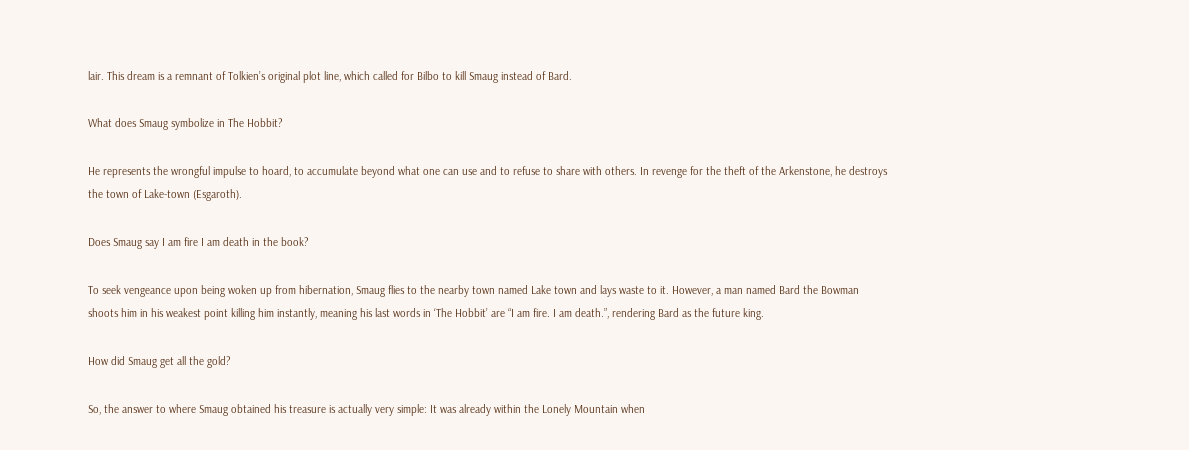lair. This dream is a remnant of Tolkien’s original plot line, which called for Bilbo to kill Smaug instead of Bard.

What does Smaug symbolize in The Hobbit?

He represents the wrongful impulse to hoard, to accumulate beyond what one can use and to refuse to share with others. In revenge for the theft of the Arkenstone, he destroys the town of Lake-town (Esgaroth).

Does Smaug say I am fire I am death in the book?

To seek vengeance upon being woken up from hibernation, Smaug flies to the nearby town named Lake town and lays waste to it. However, a man named Bard the Bowman shoots him in his weakest point killing him instantly, meaning his last words in ‘The Hobbit’ are “I am fire. I am death.”, rendering Bard as the future king.

How did Smaug get all the gold?

So, the answer to where Smaug obtained his treasure is actually very simple: It was already within the Lonely Mountain when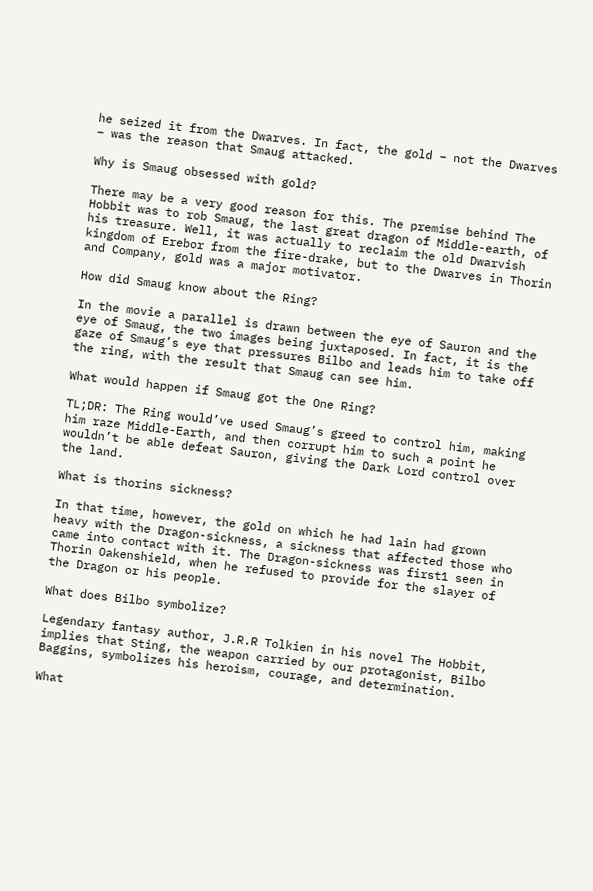he seized it from the Dwarves. In fact, the gold – not the Dwarves – was the reason that Smaug attacked.

Why is Smaug obsessed with gold?

There may be a very good reason for this. The premise behind The Hobbit was to rob Smaug, the last great dragon of Middle-earth, of his treasure. Well, it was actually to reclaim the old Dwarvish kingdom of Erebor from the fire-drake, but to the Dwarves in Thorin and Company, gold was a major motivator.

How did Smaug know about the Ring?

In the movie a parallel is drawn between the eye of Sauron and the eye of Smaug, the two images being juxtaposed. In fact, it is the gaze of Smaug’s eye that pressures Bilbo and leads him to take off the ring, with the result that Smaug can see him.

What would happen if Smaug got the One Ring?

TL;DR: The Ring would’ve used Smaug’s greed to control him, making him raze Middle-Earth, and then corrupt him to such a point he wouldn’t be able defeat Sauron, giving the Dark Lord control over the land.

What is thorins sickness?

In that time, however, the gold on which he had lain had grown heavy with the Dragon-sickness, a sickness that affected those who came into contact with it. The Dragon-sickness was first1 seen in Thorin Oakenshield, when he refused to provide for the slayer of the Dragon or his people.

What does Bilbo symbolize?

Legendary fantasy author, J.R.R Tolkien in his novel The Hobbit, implies that Sting, the weapon carried by our protagonist, Bilbo Baggins, symbolizes his heroism, courage, and determination.

What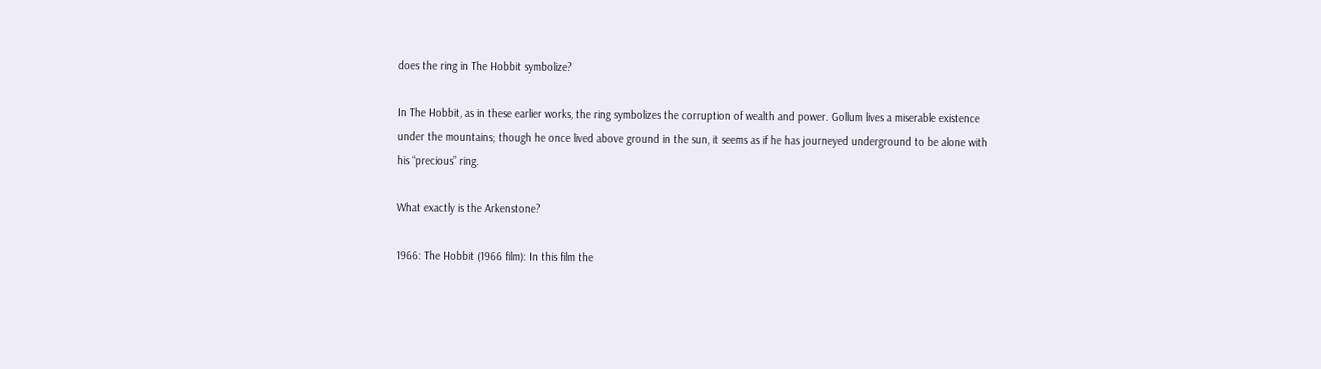does the ring in The Hobbit symbolize?

In The Hobbit, as in these earlier works, the ring symbolizes the corruption of wealth and power. Gollum lives a miserable existence under the mountains; though he once lived above ground in the sun, it seems as if he has journeyed underground to be alone with his “precious” ring.

What exactly is the Arkenstone?

1966: The Hobbit (1966 film): In this film the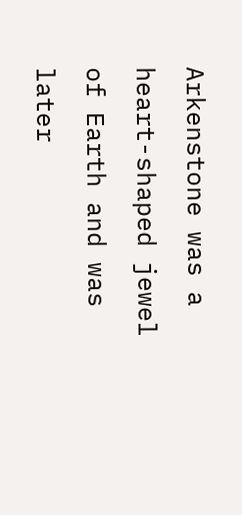Arkenstone was a heart-shaped jewel of Earth and was later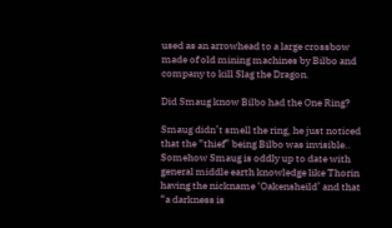used as an arrowhead to a large crossbow made of old mining machines by Bilbo and company to kill Slag the Dragon.

Did Smaug know Bilbo had the One Ring?

Smaug didn’t smell the ring, he just noticed that the “thief” being Bilbo was invisible.. Somehow Smaug is oddly up to date with general middle earth knowledge like Thorin having the nickname ‘Oakensheild’ and that “a darkness is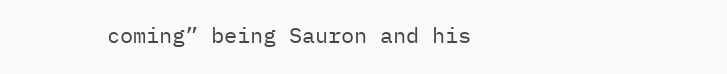coming” being Sauron and his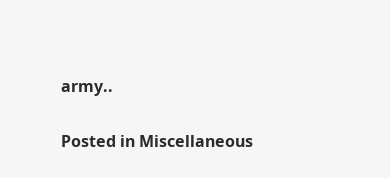army..

Posted in Miscellaneous